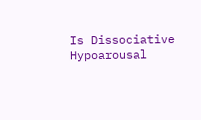Is Dissociative Hypoarousal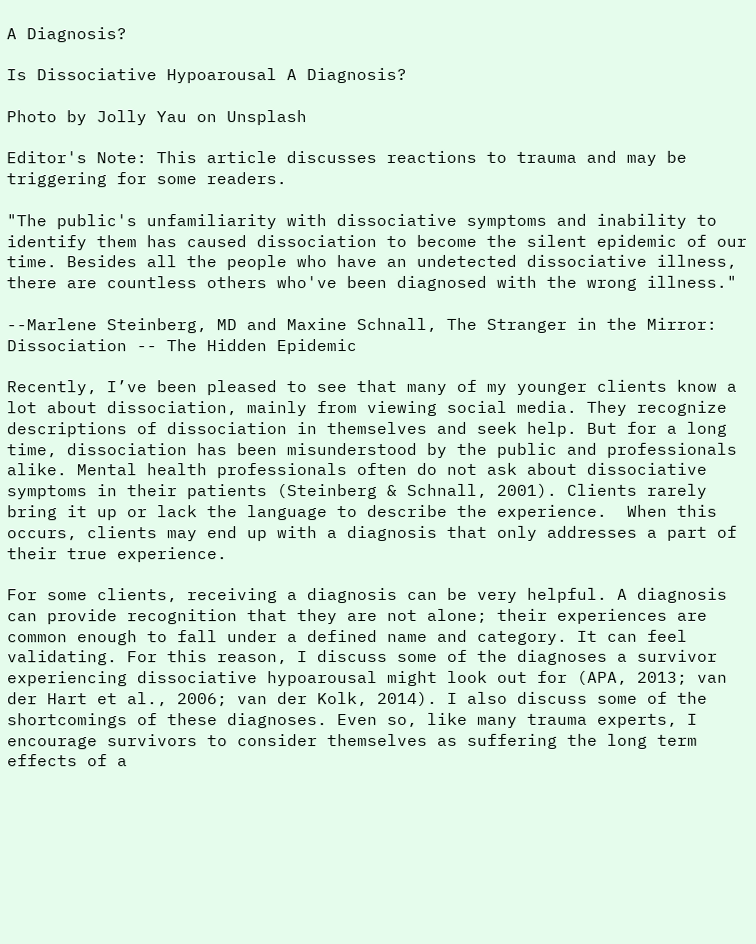A Diagnosis?

Is Dissociative Hypoarousal A Diagnosis?

Photo by Jolly Yau on Unsplash

Editor's Note: This article discusses reactions to trauma and may be triggering for some readers.

"The public's unfamiliarity with dissociative symptoms and inability to identify them has caused dissociation to become the silent epidemic of our time. Besides all the people who have an undetected dissociative illness, there are countless others who've been diagnosed with the wrong illness."

--Marlene Steinberg, MD and Maxine Schnall, The Stranger in the Mirror: Dissociation -- The Hidden Epidemic

Recently, I’ve been pleased to see that many of my younger clients know a lot about dissociation, mainly from viewing social media. They recognize descriptions of dissociation in themselves and seek help. But for a long time, dissociation has been misunderstood by the public and professionals alike. Mental health professionals often do not ask about dissociative symptoms in their patients (Steinberg & Schnall, 2001). Clients rarely bring it up or lack the language to describe the experience.  When this occurs, clients may end up with a diagnosis that only addresses a part of their true experience.

For some clients, receiving a diagnosis can be very helpful. A diagnosis can provide recognition that they are not alone; their experiences are common enough to fall under a defined name and category. It can feel validating. For this reason, I discuss some of the diagnoses a survivor experiencing dissociative hypoarousal might look out for (APA, 2013; van der Hart et al., 2006; van der Kolk, 2014). I also discuss some of the shortcomings of these diagnoses. Even so, like many trauma experts, I encourage survivors to consider themselves as suffering the long term effects of a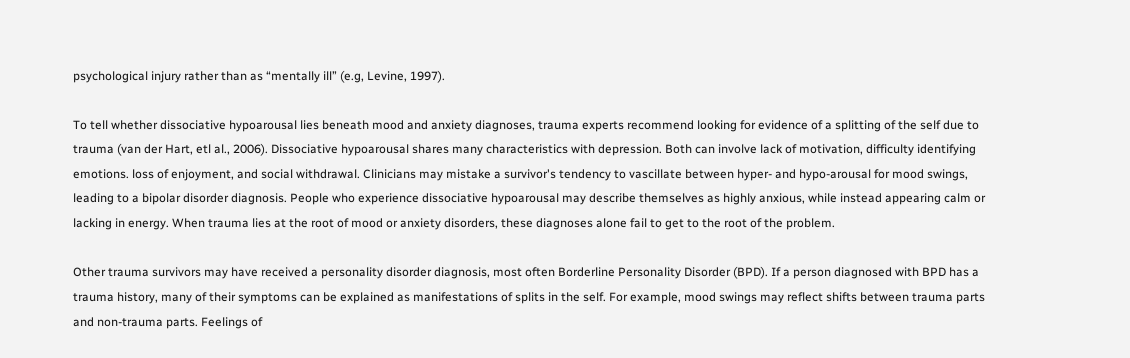psychological injury rather than as “mentally ill” (e.g, Levine, 1997).

To tell whether dissociative hypoarousal lies beneath mood and anxiety diagnoses, trauma experts recommend looking for evidence of a splitting of the self due to trauma (van der Hart, etl al., 2006). Dissociative hypoarousal shares many characteristics with depression. Both can involve lack of motivation, difficulty identifying  emotions. loss of enjoyment, and social withdrawal. Clinicians may mistake a survivor's tendency to vascillate between hyper- and hypo-arousal for mood swings, leading to a bipolar disorder diagnosis. People who experience dissociative hypoarousal may describe themselves as highly anxious, while instead appearing calm or lacking in energy. When trauma lies at the root of mood or anxiety disorders, these diagnoses alone fail to get to the root of the problem.

Other trauma survivors may have received a personality disorder diagnosis, most often Borderline Personality Disorder (BPD). If a person diagnosed with BPD has a trauma history, many of their symptoms can be explained as manifestations of splits in the self. For example, mood swings may reflect shifts between trauma parts and non-trauma parts. Feelings of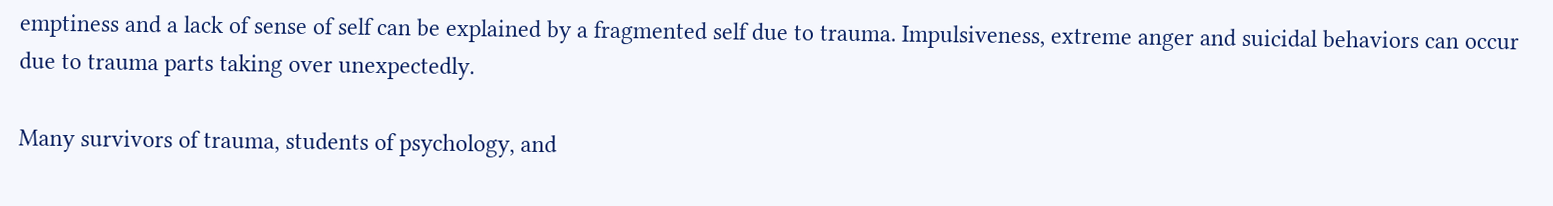emptiness and a lack of sense of self can be explained by a fragmented self due to trauma. Impulsiveness, extreme anger and suicidal behaviors can occur due to trauma parts taking over unexpectedly.

Many survivors of trauma, students of psychology, and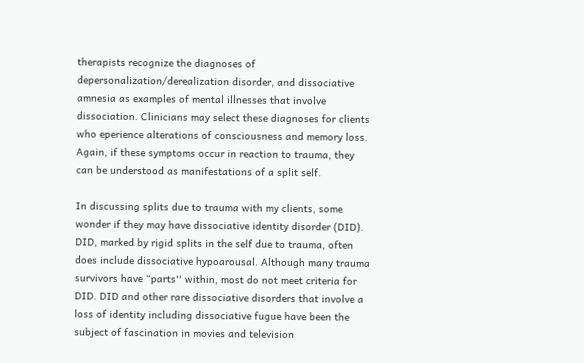therapists recognize the diagnoses of depersonalization/derealization disorder, and dissociative amnesia as examples of mental illnesses that involve dissociation. Clinicians may select these diagnoses for clients who eperience alterations of consciousness and memory loss. Again, if these symptoms occur in reaction to trauma, they can be understood as manifestations of a split self.

In discussing splits due to trauma with my clients, some wonder if they may have dissociative identity disorder (DID). DID, marked by rigid splits in the self due to trauma, often does include dissociative hypoarousal. Although many trauma survivors have “parts'' within, most do not meet criteria for DID. DID and other rare dissociative disorders that involve a loss of identity including dissociative fugue have been the subject of fascination in movies and television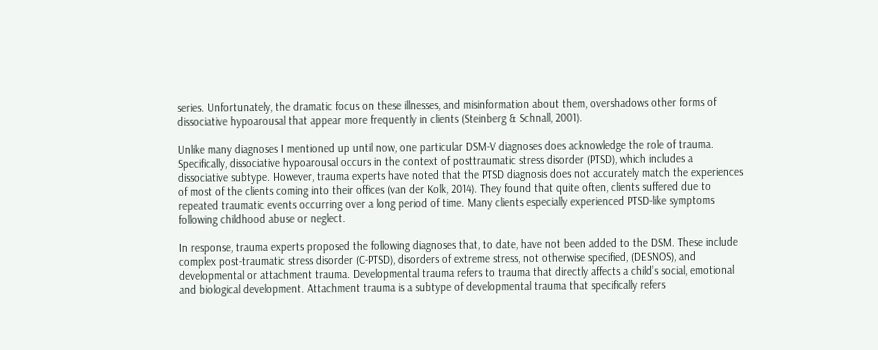series. Unfortunately, the dramatic focus on these illnesses, and misinformation about them, overshadows other forms of dissociative hypoarousal that appear more frequently in clients (Steinberg & Schnall, 2001).

Unlike many diagnoses I mentioned up until now, one particular DSM-V diagnoses does acknowledge the role of trauma. Specifically, dissociative hypoarousal occurs in the context of posttraumatic stress disorder (PTSD), which includes a dissociative subtype. However, trauma experts have noted that the PTSD diagnosis does not accurately match the experiences of most of the clients coming into their offices (van der Kolk, 2014). They found that quite often, clients suffered due to repeated traumatic events occurring over a long period of time. Many clients especially experienced PTSD-like symptoms following childhood abuse or neglect.

In response, trauma experts proposed the following diagnoses that, to date, have not been added to the DSM. These include complex post-traumatic stress disorder (C-PTSD), disorders of extreme stress, not otherwise specified, (DESNOS), and developmental or attachment trauma. Developmental trauma refers to trauma that directly affects a child’s social, emotional and biological development. Attachment trauma is a subtype of developmental trauma that specifically refers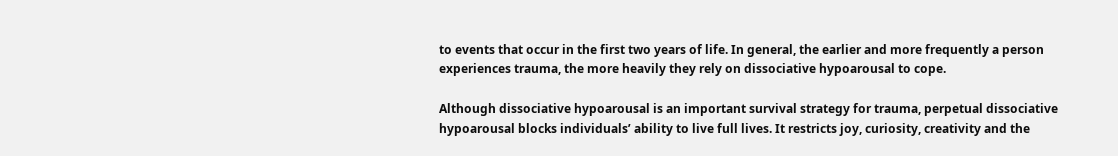to events that occur in the first two years of life. In general, the earlier and more frequently a person experiences trauma, the more heavily they rely on dissociative hypoarousal to cope.

Although dissociative hypoarousal is an important survival strategy for trauma, perpetual dissociative hypoarousal blocks individuals’ ability to live full lives. It restricts joy, curiosity, creativity and the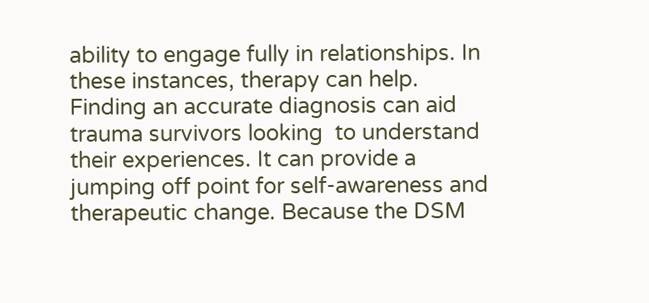ability to engage fully in relationships. In these instances, therapy can help. Finding an accurate diagnosis can aid trauma survivors looking  to understand their experiences. It can provide a jumping off point for self-awareness and therapeutic change. Because the DSM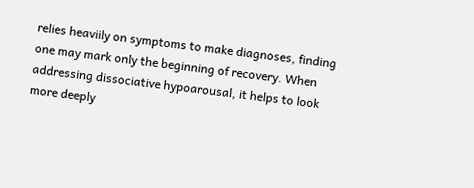relies heaviily on symptoms to make diagnoses, finding one may mark only the beginning of recovery. When addressing dissociative hypoarousal, it helps to look more deeply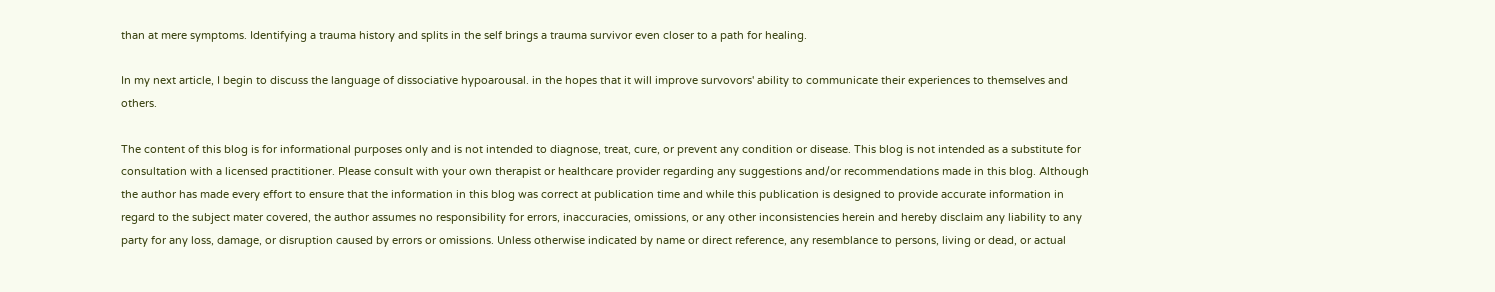than at mere symptoms. Identifying a trauma history and splits in the self brings a trauma survivor even closer to a path for healing.

In my next article, I begin to discuss the language of dissociative hypoarousal. in the hopes that it will improve survovors' ability to communicate their experiences to themselves and others.

The content of this blog is for informational purposes only and is not intended to diagnose, treat, cure, or prevent any condition or disease. This blog is not intended as a substitute for consultation with a licensed practitioner. Please consult with your own therapist or healthcare provider regarding any suggestions and/or recommendations made in this blog. Although the author has made every effort to ensure that the information in this blog was correct at publication time and while this publication is designed to provide accurate information in regard to the subject mater covered, the author assumes no responsibility for errors, inaccuracies, omissions, or any other inconsistencies herein and hereby disclaim any liability to any party for any loss, damage, or disruption caused by errors or omissions. Unless otherwise indicated by name or direct reference, any resemblance to persons, living or dead, or actual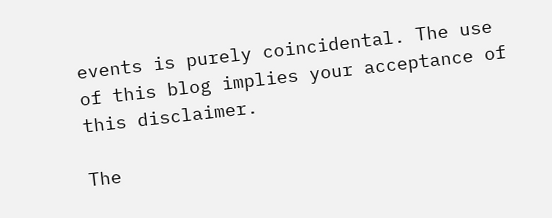events is purely coincidental. The use of this blog implies your acceptance of this disclaimer.

The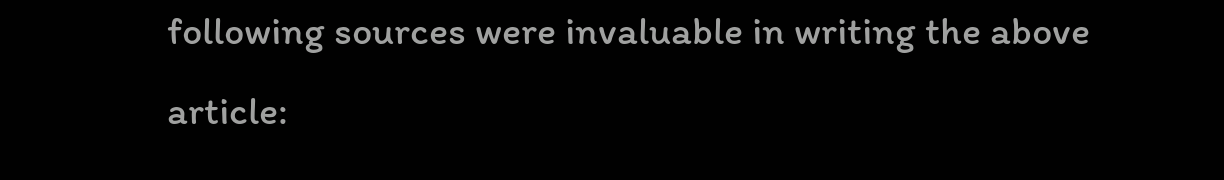following sources were invaluable in writing the above article: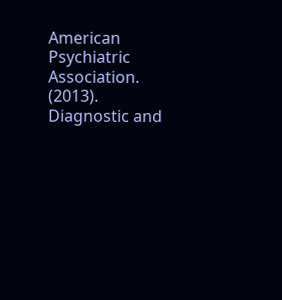American Psychiatric Association. (2013). Diagnostic and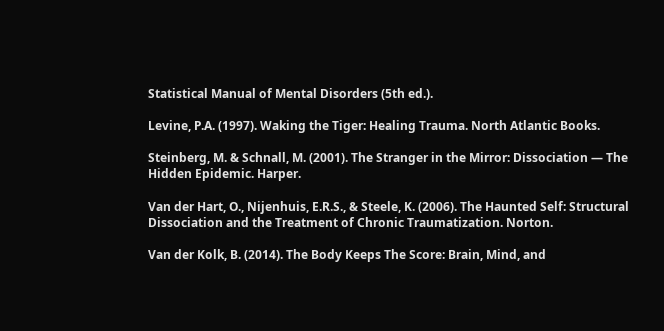Statistical Manual of Mental Disorders (5th ed.).

Levine, P.A. (1997). Waking the Tiger: Healing Trauma. North Atlantic Books.

Steinberg, M. & Schnall, M. (2001). The Stranger in the Mirror: Dissociation — The Hidden Epidemic. Harper.

Van der Hart, O., Nijenhuis, E.R.S., & Steele, K. (2006). The Haunted Self: Structural Dissociation and the Treatment of Chronic Traumatization. Norton.

Van der Kolk, B. (2014). The Body Keeps The Score: Brain, Mind, and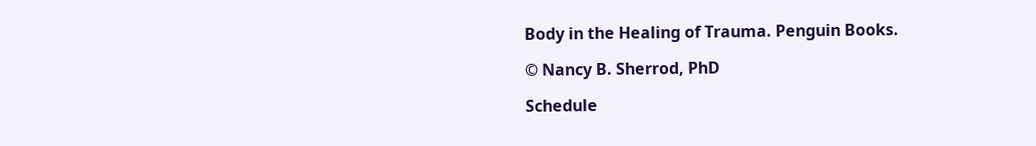Body in the Healing of Trauma. Penguin Books.

© Nancy B. Sherrod, PhD

Schedule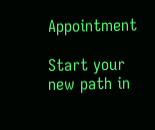Appointment

Start your new path in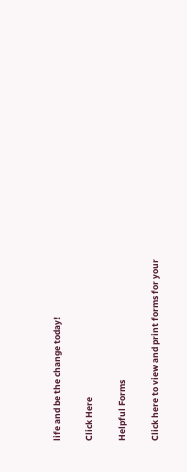life and be the change today!

Click Here

Helpful Forms

Click here to view and print forms for your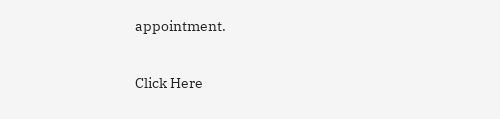appointment.

Click Here